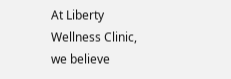At Liberty Wellness Clinic, we believe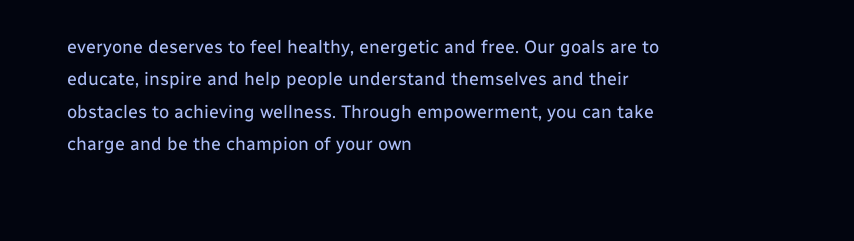everyone deserves to feel healthy, energetic and free. Our goals are to educate, inspire and help people understand themselves and their obstacles to achieving wellness. Through empowerment, you can take charge and be the champion of your own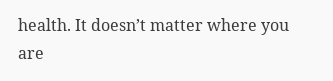health. It doesn’t matter where you are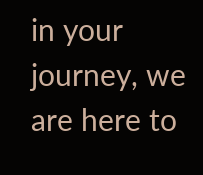in your journey, we are here to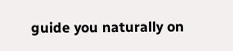guide you naturally on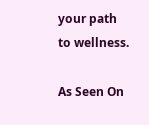your path to wellness.

As Seen On